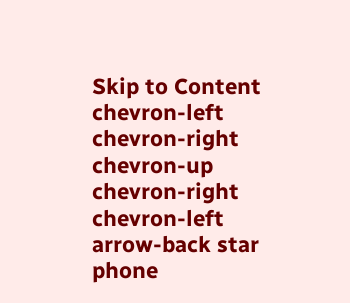Skip to Content
chevron-left chevron-right chevron-up chevron-right chevron-left arrow-back star phone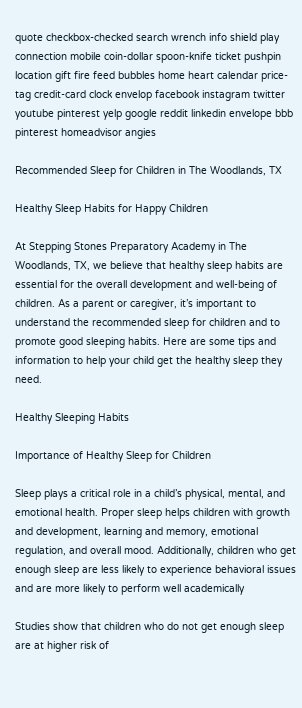quote checkbox-checked search wrench info shield play connection mobile coin-dollar spoon-knife ticket pushpin location gift fire feed bubbles home heart calendar price-tag credit-card clock envelop facebook instagram twitter youtube pinterest yelp google reddit linkedin envelope bbb pinterest homeadvisor angies

Recommended Sleep for Children in The Woodlands, TX

Healthy Sleep Habits for Happy Children

At Stepping Stones Preparatory Academy in The Woodlands, TX, we believe that healthy sleep habits are essential for the overall development and well-being of children. As a parent or caregiver, it’s important to understand the recommended sleep for children and to promote good sleeping habits. Here are some tips and information to help your child get the healthy sleep they need.

Healthy Sleeping Habits

Importance of Healthy Sleep for Children

Sleep plays a critical role in a child’s physical, mental, and emotional health. Proper sleep helps children with growth and development, learning and memory, emotional regulation, and overall mood. Additionally, children who get enough sleep are less likely to experience behavioral issues and are more likely to perform well academically

Studies show that children who do not get enough sleep are at higher risk of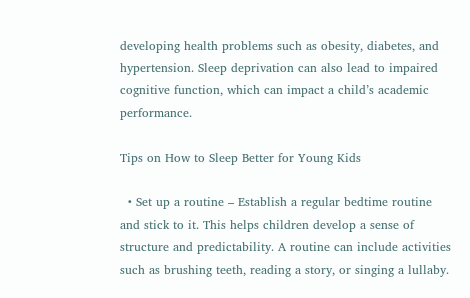developing health problems such as obesity, diabetes, and hypertension. Sleep deprivation can also lead to impaired cognitive function, which can impact a child’s academic performance.

Tips on How to Sleep Better for Young Kids

  • Set up a routine – Establish a regular bedtime routine and stick to it. This helps children develop a sense of structure and predictability. A routine can include activities such as brushing teeth, reading a story, or singing a lullaby.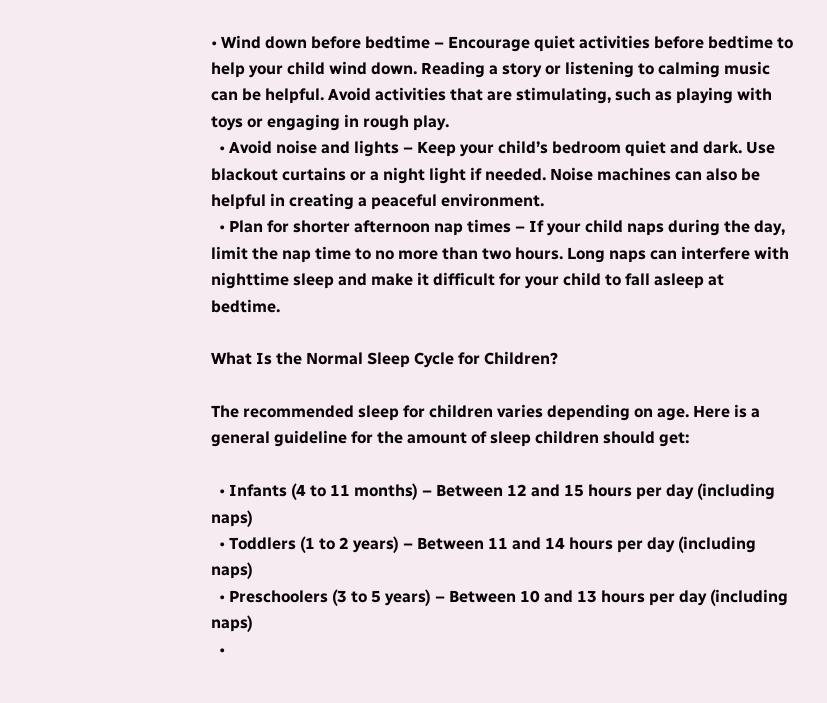• Wind down before bedtime – Encourage quiet activities before bedtime to help your child wind down. Reading a story or listening to calming music can be helpful. Avoid activities that are stimulating, such as playing with toys or engaging in rough play.
  • Avoid noise and lights – Keep your child’s bedroom quiet and dark. Use blackout curtains or a night light if needed. Noise machines can also be helpful in creating a peaceful environment.
  • Plan for shorter afternoon nap times – If your child naps during the day, limit the nap time to no more than two hours. Long naps can interfere with nighttime sleep and make it difficult for your child to fall asleep at bedtime.

What Is the Normal Sleep Cycle for Children?

The recommended sleep for children varies depending on age. Here is a general guideline for the amount of sleep children should get:

  • Infants (4 to 11 months) – Between 12 and 15 hours per day (including naps)
  • Toddlers (1 to 2 years) – Between 11 and 14 hours per day (including naps)
  • Preschoolers (3 to 5 years) – Between 10 and 13 hours per day (including naps)
  •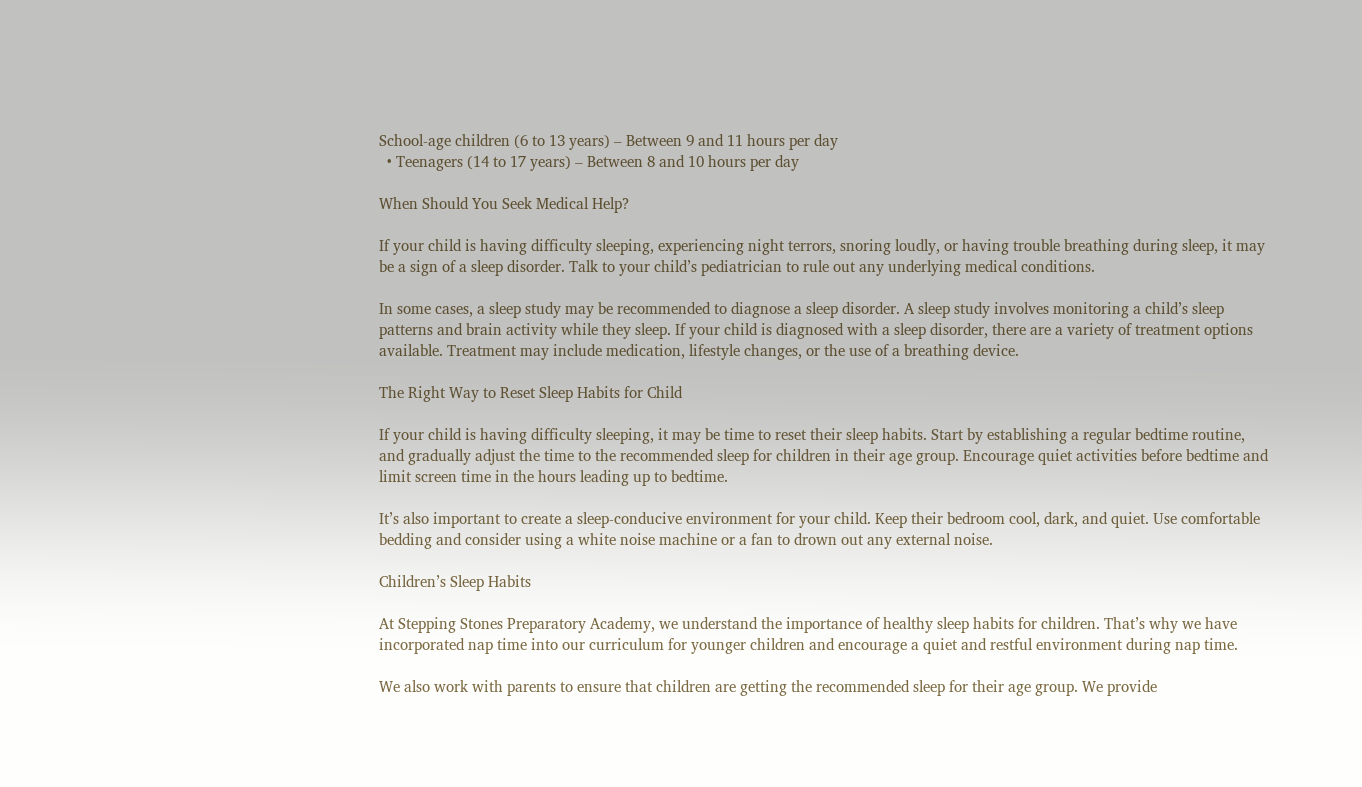School-age children (6 to 13 years) – Between 9 and 11 hours per day
  • Teenagers (14 to 17 years) – Between 8 and 10 hours per day

When Should You Seek Medical Help?

If your child is having difficulty sleeping, experiencing night terrors, snoring loudly, or having trouble breathing during sleep, it may be a sign of a sleep disorder. Talk to your child’s pediatrician to rule out any underlying medical conditions.

In some cases, a sleep study may be recommended to diagnose a sleep disorder. A sleep study involves monitoring a child’s sleep patterns and brain activity while they sleep. If your child is diagnosed with a sleep disorder, there are a variety of treatment options available. Treatment may include medication, lifestyle changes, or the use of a breathing device.

The Right Way to Reset Sleep Habits for Child

If your child is having difficulty sleeping, it may be time to reset their sleep habits. Start by establishing a regular bedtime routine, and gradually adjust the time to the recommended sleep for children in their age group. Encourage quiet activities before bedtime and limit screen time in the hours leading up to bedtime.

It’s also important to create a sleep-conducive environment for your child. Keep their bedroom cool, dark, and quiet. Use comfortable bedding and consider using a white noise machine or a fan to drown out any external noise.

Children’s Sleep Habits

At Stepping Stones Preparatory Academy, we understand the importance of healthy sleep habits for children. That’s why we have incorporated nap time into our curriculum for younger children and encourage a quiet and restful environment during nap time.

We also work with parents to ensure that children are getting the recommended sleep for their age group. We provide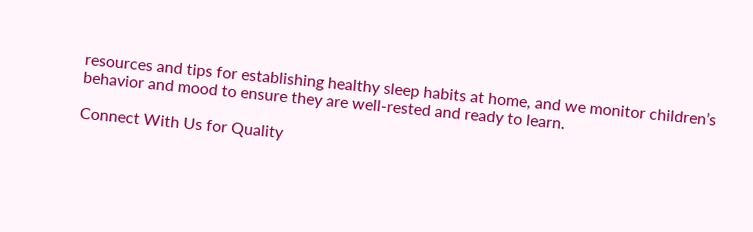resources and tips for establishing healthy sleep habits at home, and we monitor children’s behavior and mood to ensure they are well-rested and ready to learn.

Connect With Us for Quality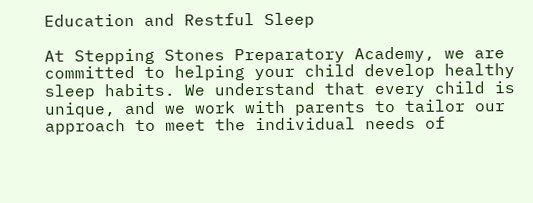Education and Restful Sleep

At Stepping Stones Preparatory Academy, we are committed to helping your child develop healthy sleep habits. We understand that every child is unique, and we work with parents to tailor our approach to meet the individual needs of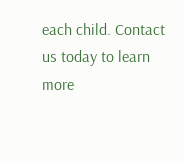each child. Contact us today to learn more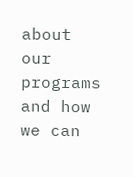about our programs and how we can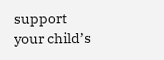support your child’s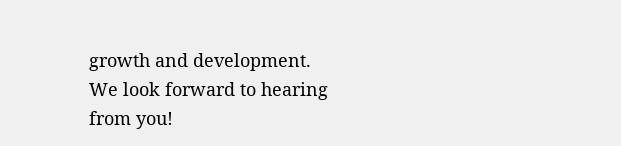growth and development. We look forward to hearing from you!